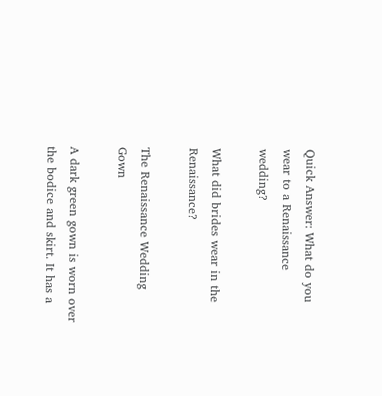Quick Answer: What do you wear to a Renaissance wedding?

What did brides wear in the Renaissance?

The Renaissance Wedding Gown

A dark green gown is worn over the bodice and skirt. It has a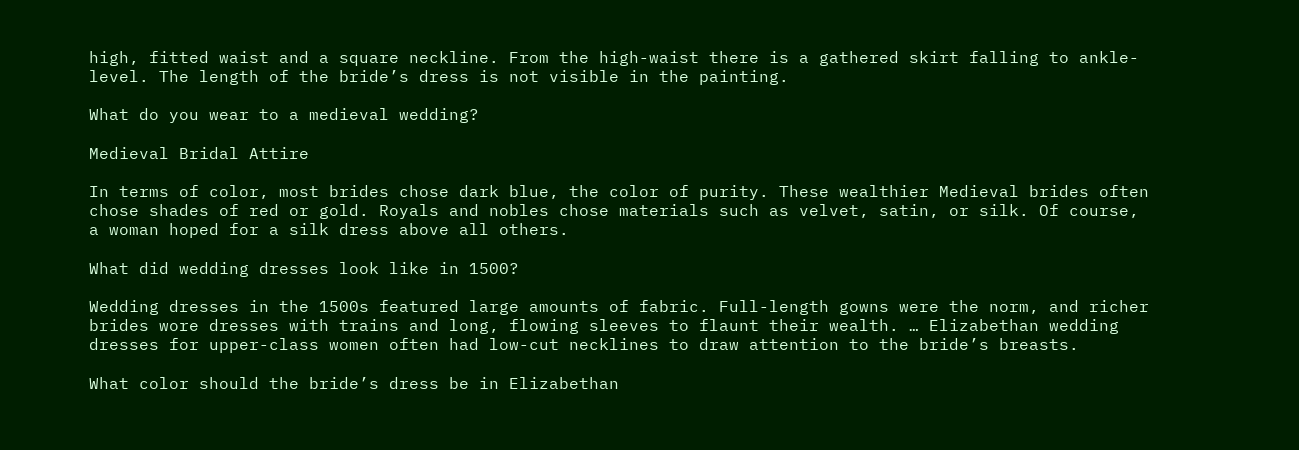high, fitted waist and a square neckline. From the high-waist there is a gathered skirt falling to ankle-level. The length of the bride’s dress is not visible in the painting.

What do you wear to a medieval wedding?

Medieval Bridal Attire

In terms of color, most brides chose dark blue, the color of purity. These wealthier Medieval brides often chose shades of red or gold. Royals and nobles chose materials such as velvet, satin, or silk. Of course, a woman hoped for a silk dress above all others.

What did wedding dresses look like in 1500?

Wedding dresses in the 1500s featured large amounts of fabric. Full-length gowns were the norm, and richer brides wore dresses with trains and long, flowing sleeves to flaunt their wealth. … Elizabethan wedding dresses for upper-class women often had low-cut necklines to draw attention to the bride’s breasts.

What color should the bride’s dress be in Elizabethan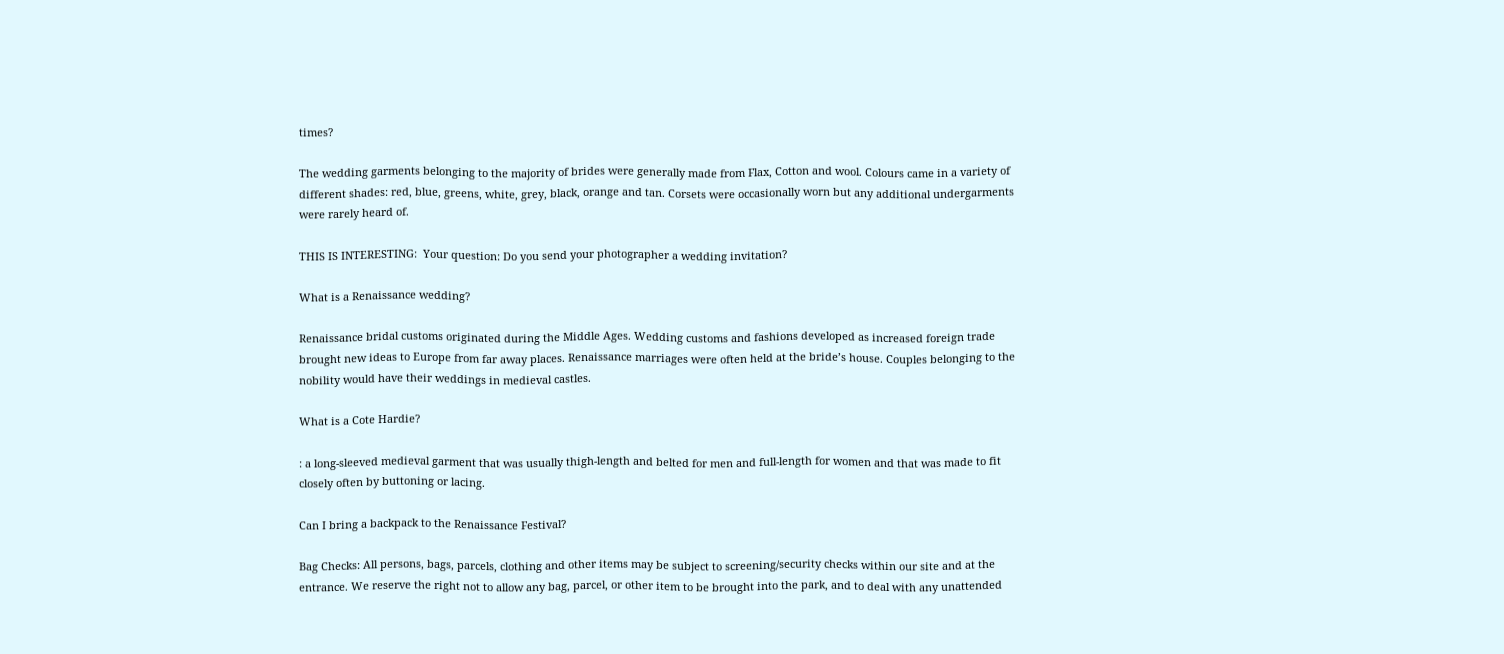times?

The wedding garments belonging to the majority of brides were generally made from Flax, Cotton and wool. Colours came in a variety of different shades: red, blue, greens, white, grey, black, orange and tan. Corsets were occasionally worn but any additional undergarments were rarely heard of.

THIS IS INTERESTING:  Your question: Do you send your photographer a wedding invitation?

What is a Renaissance wedding?

Renaissance bridal customs originated during the Middle Ages. Wedding customs and fashions developed as increased foreign trade brought new ideas to Europe from far away places. Renaissance marriages were often held at the bride’s house. Couples belonging to the nobility would have their weddings in medieval castles.

What is a Cote Hardie?

: a long-sleeved medieval garment that was usually thigh-length and belted for men and full-length for women and that was made to fit closely often by buttoning or lacing.

Can I bring a backpack to the Renaissance Festival?

Bag Checks: All persons, bags, parcels, clothing and other items may be subject to screening/security checks within our site and at the entrance. We reserve the right not to allow any bag, parcel, or other item to be brought into the park, and to deal with any unattended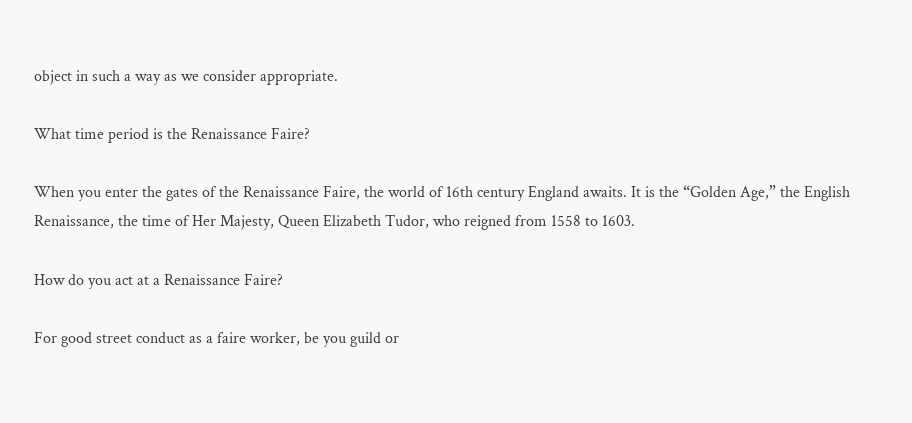object in such a way as we consider appropriate.

What time period is the Renaissance Faire?

When you enter the gates of the Renaissance Faire, the world of 16th century England awaits. It is the “Golden Age,” the English Renaissance, the time of Her Majesty, Queen Elizabeth Tudor, who reigned from 1558 to 1603.

How do you act at a Renaissance Faire?

For good street conduct as a faire worker, be you guild or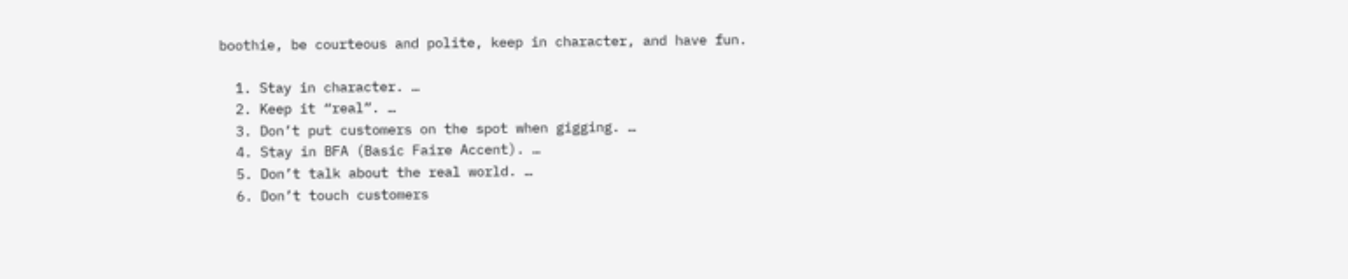boothie, be courteous and polite, keep in character, and have fun.

  1. Stay in character. …
  2. Keep it “real”. …
  3. Don’t put customers on the spot when gigging. …
  4. Stay in BFA (Basic Faire Accent). …
  5. Don’t talk about the real world. …
  6. Don’t touch customers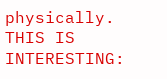physically.
THIS IS INTERESTING: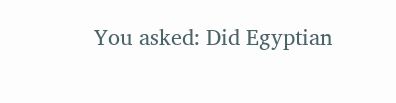You asked: Did Egyptian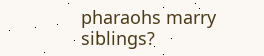pharaohs marry siblings?